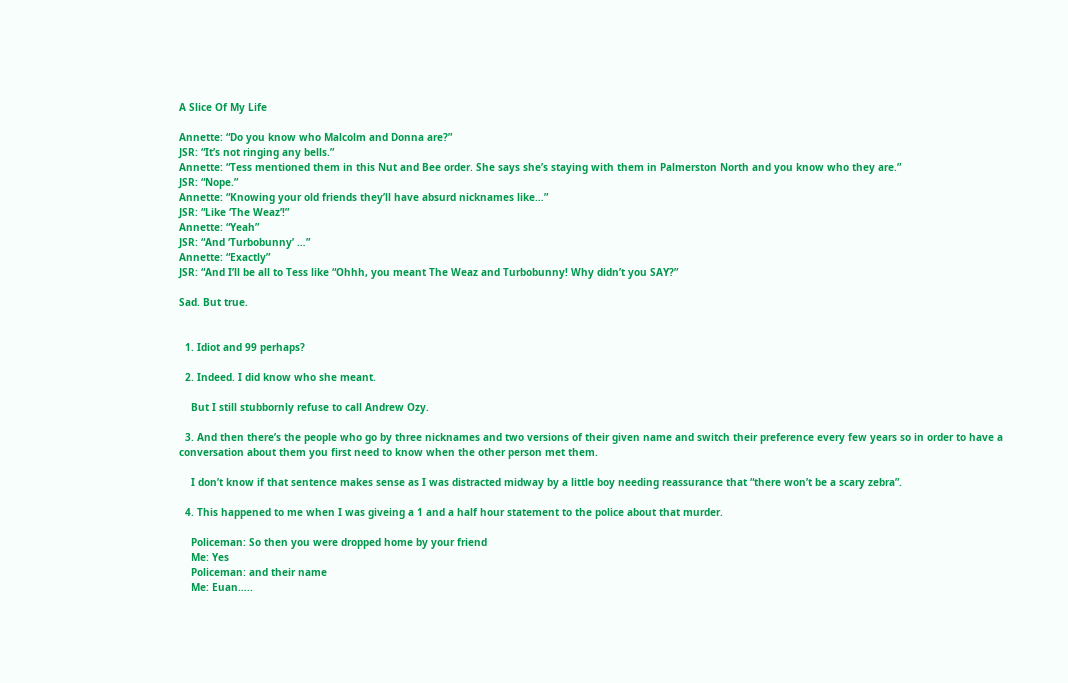A Slice Of My Life

Annette: “Do you know who Malcolm and Donna are?”
JSR: “It’s not ringing any bells.”
Annette: “Tess mentioned them in this Nut and Bee order. She says she’s staying with them in Palmerston North and you know who they are.”
JSR: “Nope.”
Annette: “Knowing your old friends they’ll have absurd nicknames like…”
JSR: “Like ‘The Weaz’!”
Annette: “Yeah”
JSR: “And ‘Turbobunny’ …”
Annette: “Exactly”
JSR: “And I’ll be all to Tess like “Ohhh, you meant The Weaz and Turbobunny! Why didn’t you SAY?”

Sad. But true.


  1. Idiot and 99 perhaps?

  2. Indeed. I did know who she meant.

    But I still stubbornly refuse to call Andrew Ozy.

  3. And then there’s the people who go by three nicknames and two versions of their given name and switch their preference every few years so in order to have a conversation about them you first need to know when the other person met them.

    I don’t know if that sentence makes sense as I was distracted midway by a little boy needing reassurance that “there won’t be a scary zebra”.

  4. This happened to me when I was giveing a 1 and a half hour statement to the police about that murder.

    Policeman: So then you were dropped home by your friend
    Me: Yes
    Policeman: and their name
    Me: Euan…..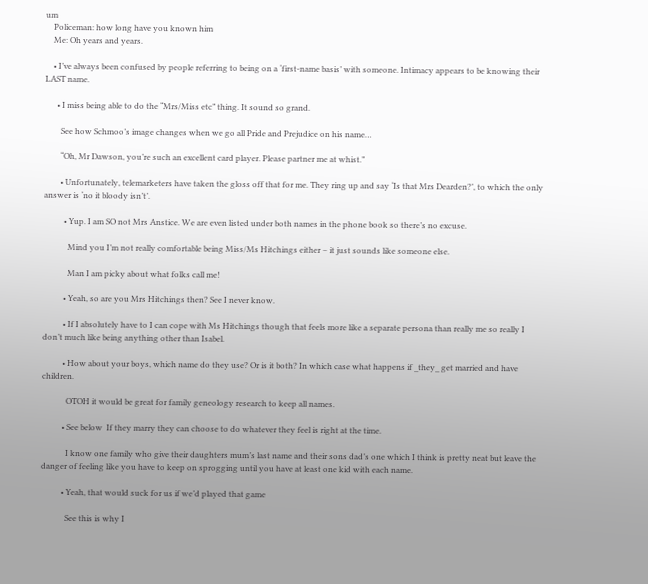um
    Policeman: how long have you known him
    Me: Oh years and years.

    • I’ve always been confused by people referring to being on a ‘first-name basis’ with someone. Intimacy appears to be knowing their LAST name.

      • I miss being able to do the “Mrs/Miss etc” thing. It sound so grand.

        See how Schmoo’s image changes when we go all Pride and Prejudice on his name…

        “Oh, Mr Dawson, you’re such an excellent card player. Please partner me at whist.”

        • Unfortunately, telemarketers have taken the gloss off that for me. They ring up and say ‘Is that Mrs Dearden?’, to which the only answer is ‘no it bloody isn’t’.

          • Yup. I am SO not Mrs Anstice. We are even listed under both names in the phone book so there’s no excuse.

            Mind you I’m not really comfortable being Miss/Ms Hitchings either – it just sounds like someone else.

            Man I am picky about what folks call me!

          • Yeah, so are you Mrs Hitchings then? See I never know.

          • If I absolutely have to I can cope with Ms Hitchings though that feels more like a separate persona than really me so really I don’t much like being anything other than Isabel.

          • How about your boys, which name do they use? Or is it both? In which case what happens if _they_ get married and have children.

            OTOH it would be great for family geneology research to keep all names.

          • See below  If they marry they can choose to do whatever they feel is right at the time.

            I know one family who give their daughters mum’s last name and their sons dad’s one which I think is pretty neat but leave the danger of feeling like you have to keep on sprogging until you have at least one kid with each name.

          • Yeah, that would suck for us if we’d played that game

            See this is why I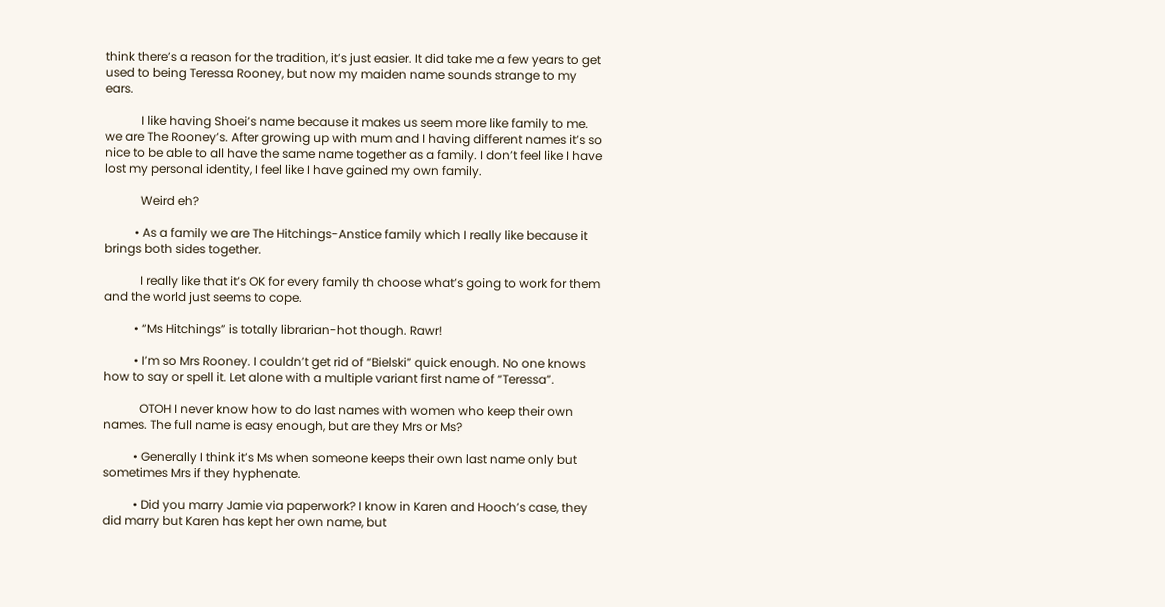think there’s a reason for the tradition, it’s just easier. It did take me a few years to get used to being Teressa Rooney, but now my maiden name sounds strange to my ears.

            I like having Shoei’s name because it makes us seem more like family to me. we are The Rooney’s. After growing up with mum and I having different names it’s so nice to be able to all have the same name together as a family. I don’t feel like I have lost my personal identity, I feel like I have gained my own family.

            Weird eh?

          • As a family we are The Hitchings-Anstice family which I really like because it brings both sides together.

            I really like that it’s OK for every family th choose what’s going to work for them and the world just seems to cope.

          • “Ms Hitchings” is totally librarian-hot though. Rawr!

          • I’m so Mrs Rooney. I couldn’t get rid of “Bielski” quick enough. No one knows how to say or spell it. Let alone with a multiple variant first name of “Teressa”.

            OTOH I never know how to do last names with women who keep their own names. The full name is easy enough, but are they Mrs or Ms?

          • Generally I think it’s Ms when someone keeps their own last name only but sometimes Mrs if they hyphenate.

          • Did you marry Jamie via paperwork? I know in Karen and Hooch’s case, they did marry but Karen has kept her own name, but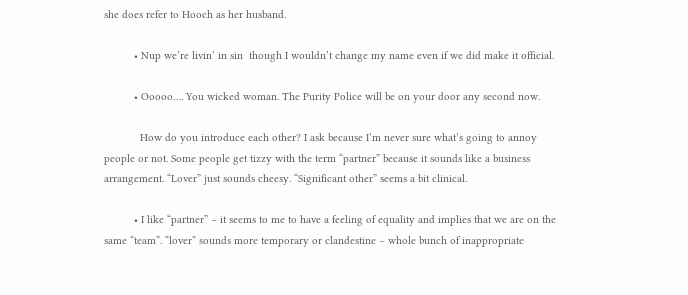she does refer to Hooch as her husband.

          • Nup we’re livin’ in sin  though I wouldn’t change my name even if we did make it official.

          • Ooooo…. You wicked woman. The Purity Police will be on your door any second now.

            How do you introduce each other? I ask because I’m never sure what’s going to annoy people or not. Some people get tizzy with the term “partner” because it sounds like a business arrangement. “Lover” just sounds cheesy. “Significant other” seems a bit clinical.

          • I like “partner” – it seems to me to have a feeling of equality and implies that we are on the same “team”. “lover” sounds more temporary or clandestine – whole bunch of inappropriate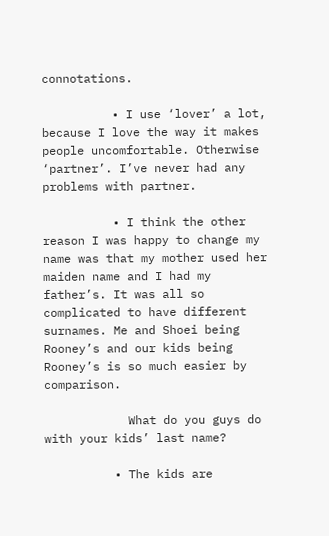connotations.

          • I use ‘lover’ a lot, because I love the way it makes people uncomfortable. Otherwise ‘partner’. I’ve never had any problems with partner.

          • I think the other reason I was happy to change my name was that my mother used her maiden name and I had my father’s. It was all so complicated to have different surnames. Me and Shoei being Rooney’s and our kids being Rooney’s is so much easier by comparison.

            What do you guys do with your kids’ last name?

          • The kids are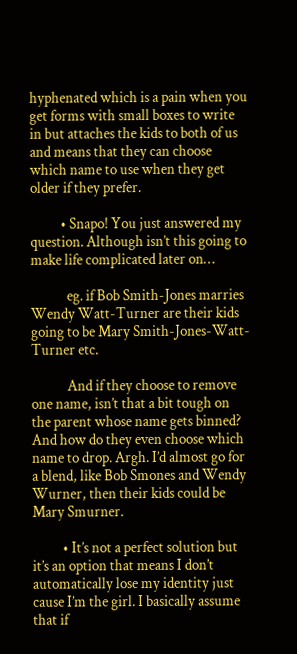hyphenated which is a pain when you get forms with small boxes to write in but attaches the kids to both of us and means that they can choose which name to use when they get older if they prefer.

          • Snapo! You just answered my question. Although isn’t this going to make life complicated later on…

            eg. if Bob Smith-Jones marries Wendy Watt-Turner are their kids going to be Mary Smith-Jones-Watt-Turner etc.

            And if they choose to remove one name, isn’t that a bit tough on the parent whose name gets binned? And how do they even choose which name to drop. Argh. I’d almost go for a blend, like Bob Smones and Wendy Wurner, then their kids could be Mary Smurner.

          • It’s not a perfect solution but it’s an option that means I don’t automatically lose my identity just cause I’m the girl. I basically assume that if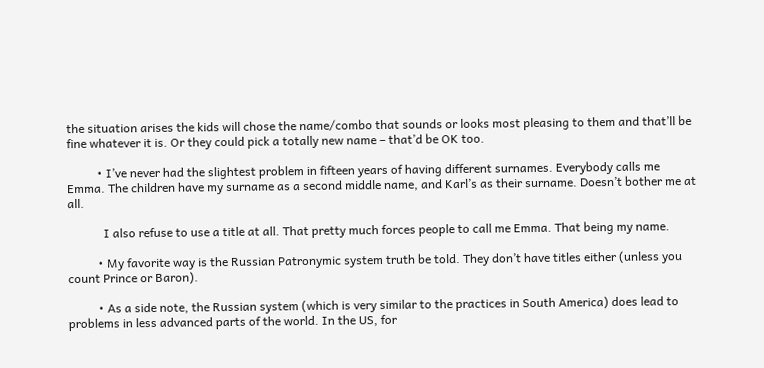the situation arises the kids will chose the name/combo that sounds or looks most pleasing to them and that’ll be fine whatever it is. Or they could pick a totally new name – that’d be OK too.

          • I’ve never had the slightest problem in fifteen years of having different surnames. Everybody calls me Emma. The children have my surname as a second middle name, and Karl’s as their surname. Doesn’t bother me at all.

            I also refuse to use a title at all. That pretty much forces people to call me Emma. That being my name.

          • My favorite way is the Russian Patronymic system truth be told. They don’t have titles either (unless you count Prince or Baron).

          • As a side note, the Russian system (which is very similar to the practices in South America) does lead to problems in less advanced parts of the world. In the US, for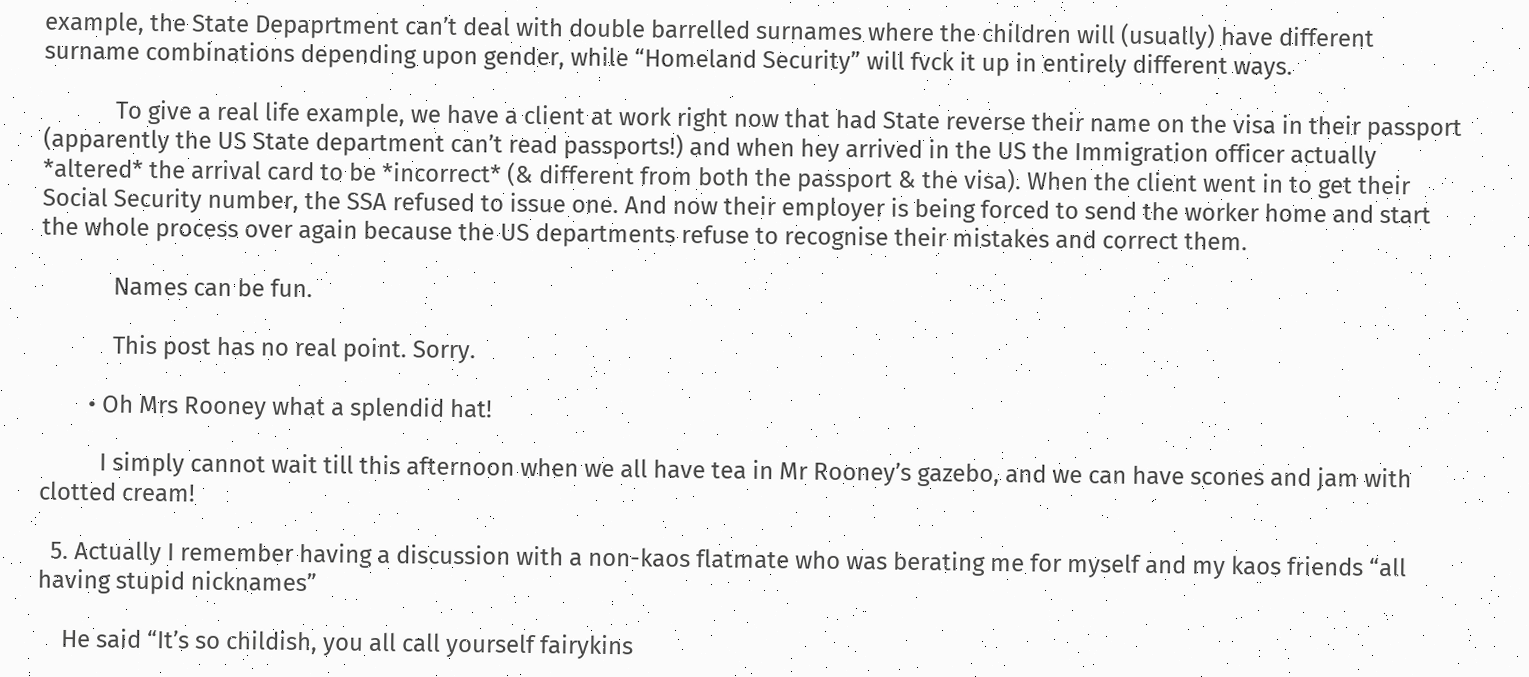example, the State Depaprtment can’t deal with double barrelled surnames where the children will (usually) have different surname combinations depending upon gender, while “Homeland Security” will fvck it up in entirely different ways.

            To give a real life example, we have a client at work right now that had State reverse their name on the visa in their passport (apparently the US State department can’t read passports!) and when hey arrived in the US the Immigration officer actually *altered* the arrival card to be *incorrect* (& different from both the passport & the visa). When the client went in to get their Social Security number, the SSA refused to issue one. And now their employer is being forced to send the worker home and start the whole process over again because the US departments refuse to recognise their mistakes and correct them.

            Names can be fun.

            This post has no real point. Sorry.

        • Oh Mrs Rooney what a splendid hat!

          I simply cannot wait till this afternoon when we all have tea in Mr Rooney’s gazebo, and we can have scones and jam with clotted cream!

  5. Actually I remember having a discussion with a non-kaos flatmate who was berating me for myself and my kaos friends “all having stupid nicknames”

    He said “It’s so childish, you all call yourself fairykins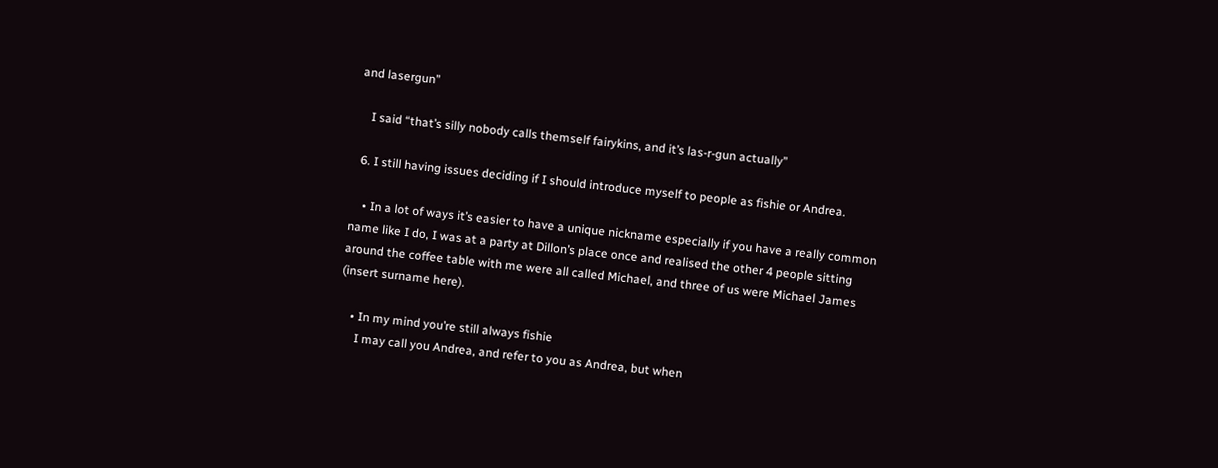and lasergun”

    I said “that’s silly nobody calls themself fairykins, and it’s las-r-gun actually”

  6. I still having issues deciding if I should introduce myself to people as fishie or Andrea.

    • In a lot of ways it’s easier to have a unique nickname especially if you have a really common name like I do, I was at a party at Dillon’s place once and realised the other 4 people sitting around the coffee table with me were all called Michael, and three of us were Michael James (insert surname here).

    • In my mind you’re still always fishie
      I may call you Andrea, and refer to you as Andrea, but when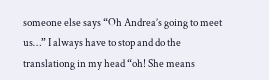someone else says “Oh Andrea’s going to meet us…” I always have to stop and do the translationg in my head “oh! She means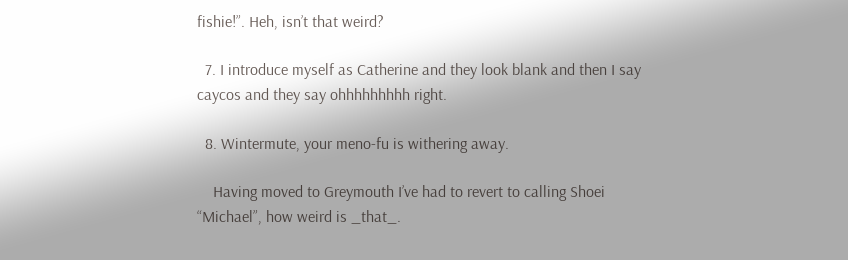fishie!”. Heh, isn’t that weird?

  7. I introduce myself as Catherine and they look blank and then I say caycos and they say ohhhhhhhhh right.

  8. Wintermute, your meno-fu is withering away.

    Having moved to Greymouth I’ve had to revert to calling Shoei “Michael”, how weird is _that_.